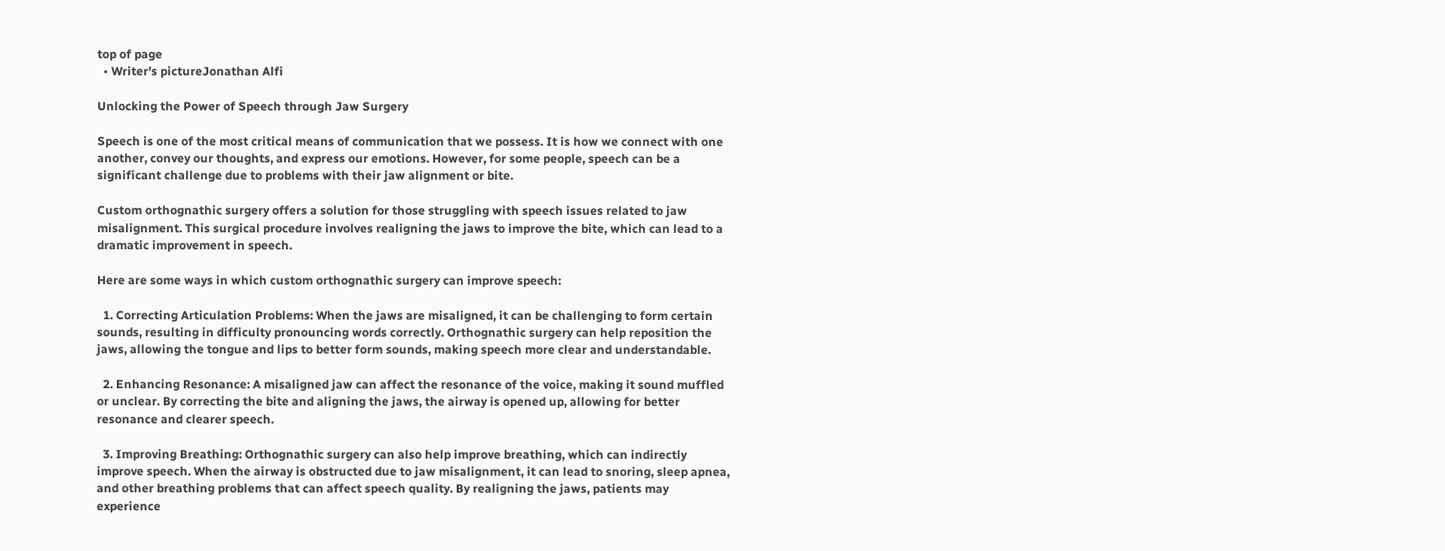top of page
  • Writer's pictureJonathan Alfi

Unlocking the Power of Speech through Jaw Surgery

Speech is one of the most critical means of communication that we possess. It is how we connect with one another, convey our thoughts, and express our emotions. However, for some people, speech can be a significant challenge due to problems with their jaw alignment or bite.

Custom orthognathic surgery offers a solution for those struggling with speech issues related to jaw misalignment. This surgical procedure involves realigning the jaws to improve the bite, which can lead to a dramatic improvement in speech.

Here are some ways in which custom orthognathic surgery can improve speech:

  1. Correcting Articulation Problems: When the jaws are misaligned, it can be challenging to form certain sounds, resulting in difficulty pronouncing words correctly. Orthognathic surgery can help reposition the jaws, allowing the tongue and lips to better form sounds, making speech more clear and understandable.

  2. Enhancing Resonance: A misaligned jaw can affect the resonance of the voice, making it sound muffled or unclear. By correcting the bite and aligning the jaws, the airway is opened up, allowing for better resonance and clearer speech.

  3. Improving Breathing: Orthognathic surgery can also help improve breathing, which can indirectly improve speech. When the airway is obstructed due to jaw misalignment, it can lead to snoring, sleep apnea, and other breathing problems that can affect speech quality. By realigning the jaws, patients may experience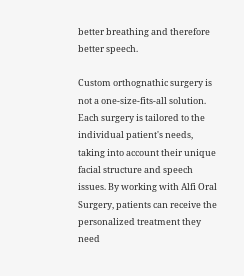better breathing and therefore better speech.

Custom orthognathic surgery is not a one-size-fits-all solution. Each surgery is tailored to the individual patient's needs, taking into account their unique facial structure and speech issues. By working with Alfi Oral Surgery, patients can receive the personalized treatment they need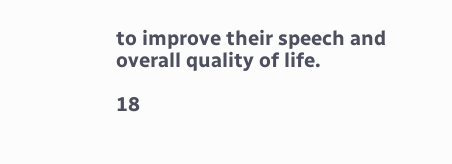to improve their speech and overall quality of life.

18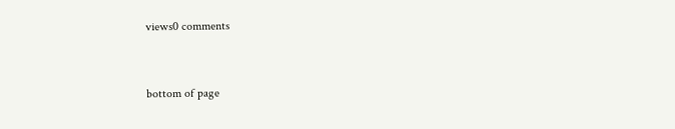views0 comments


bottom of page